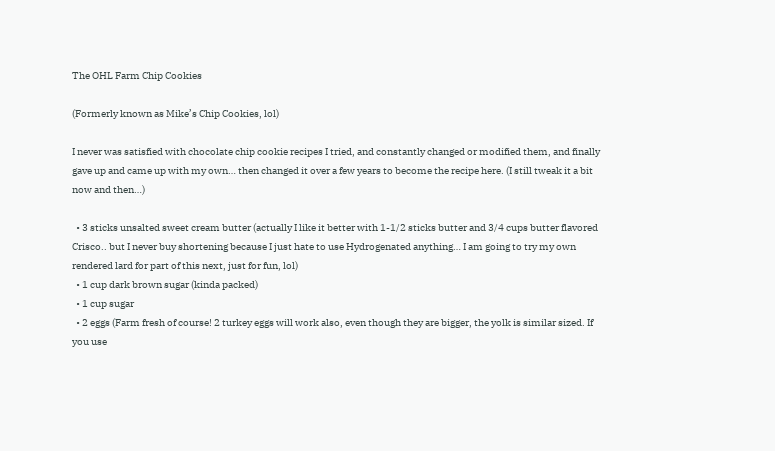The OHL Farm Chip Cookies

(Formerly known as Mike’s Chip Cookies, lol)

I never was satisfied with chocolate chip cookie recipes I tried, and constantly changed or modified them, and finally gave up and came up with my own… then changed it over a few years to become the recipe here. (I still tweak it a bit now and then…)

  • 3 sticks unsalted sweet cream butter (actually I like it better with 1-1/2 sticks butter and 3/4 cups butter flavored Crisco.. but I never buy shortening because I just hate to use Hydrogenated anything… I am going to try my own rendered lard for part of this next, just for fun, lol)
  • 1 cup dark brown sugar (kinda packed)
  • 1 cup sugar
  • 2 eggs (Farm fresh of course! 2 turkey eggs will work also, even though they are bigger, the yolk is similar sized. If you use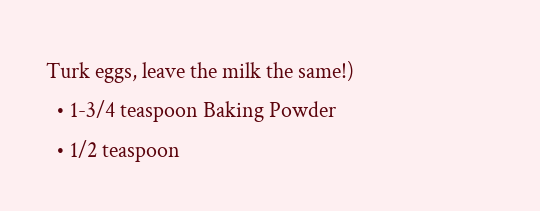Turk eggs, leave the milk the same!)
  • 1-3/4 teaspoon Baking Powder
  • 1/2 teaspoon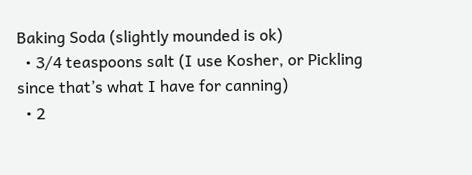Baking Soda (slightly mounded is ok)
  • 3/4 teaspoons salt (I use Kosher, or Pickling since that’s what I have for canning)
  • 2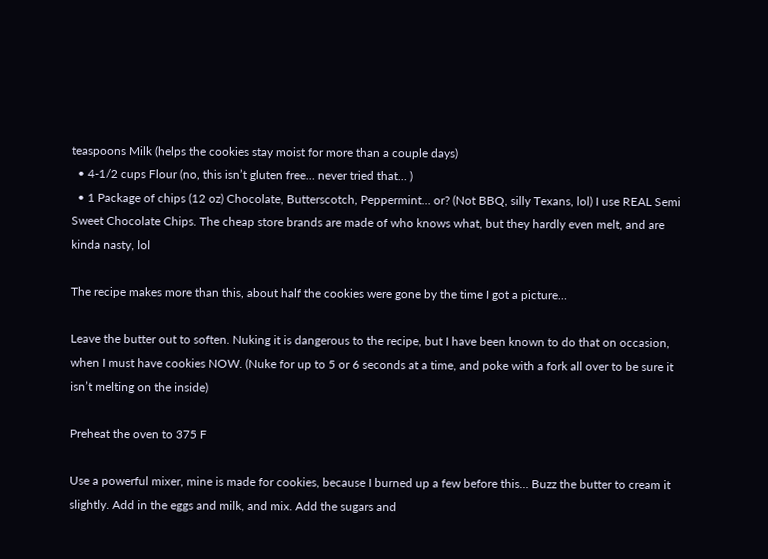teaspoons Milk (helps the cookies stay moist for more than a couple days)
  • 4-1/2 cups Flour (no, this isn’t gluten free… never tried that… )
  • 1 Package of chips (12 oz) Chocolate, Butterscotch, Peppermint… or? (Not BBQ, silly Texans, lol) I use REAL Semi Sweet Chocolate Chips. The cheap store brands are made of who knows what, but they hardly even melt, and are kinda nasty, lol

The recipe makes more than this, about half the cookies were gone by the time I got a picture…

Leave the butter out to soften. Nuking it is dangerous to the recipe, but I have been known to do that on occasion, when I must have cookies NOW. (Nuke for up to 5 or 6 seconds at a time, and poke with a fork all over to be sure it isn’t melting on the inside)

Preheat the oven to 375 F

Use a powerful mixer, mine is made for cookies, because I burned up a few before this… Buzz the butter to cream it slightly. Add in the eggs and milk, and mix. Add the sugars and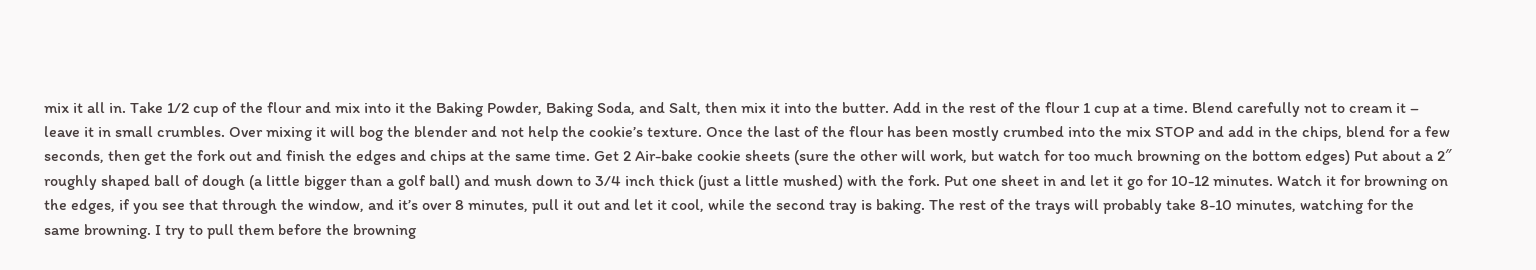mix it all in. Take 1/2 cup of the flour and mix into it the Baking Powder, Baking Soda, and Salt, then mix it into the butter. Add in the rest of the flour 1 cup at a time. Blend carefully not to cream it – leave it in small crumbles. Over mixing it will bog the blender and not help the cookie’s texture. Once the last of the flour has been mostly crumbed into the mix STOP and add in the chips, blend for a few seconds, then get the fork out and finish the edges and chips at the same time. Get 2 Air-bake cookie sheets (sure the other will work, but watch for too much browning on the bottom edges) Put about a 2″ roughly shaped ball of dough (a little bigger than a golf ball) and mush down to 3/4 inch thick (just a little mushed) with the fork. Put one sheet in and let it go for 10-12 minutes. Watch it for browning on the edges, if you see that through the window, and it’s over 8 minutes, pull it out and let it cool, while the second tray is baking. The rest of the trays will probably take 8-10 minutes, watching for the same browning. I try to pull them before the browning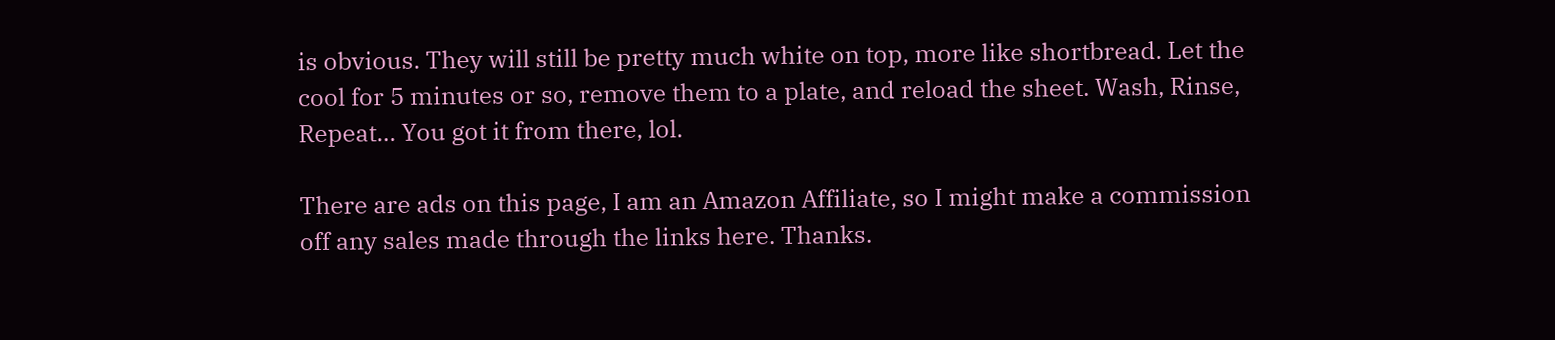is obvious. They will still be pretty much white on top, more like shortbread. Let the cool for 5 minutes or so, remove them to a plate, and reload the sheet. Wash, Rinse, Repeat… You got it from there, lol.

There are ads on this page, I am an Amazon Affiliate, so I might make a commission off any sales made through the links here. Thanks.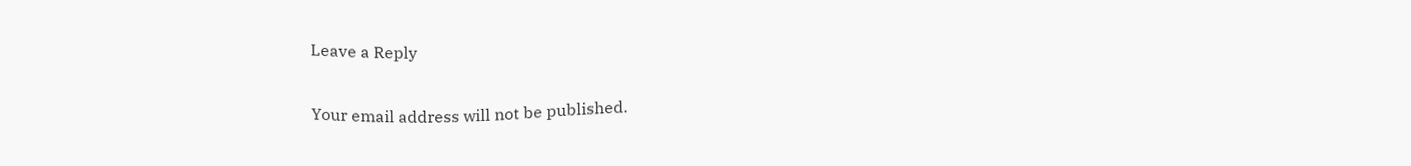Leave a Reply

Your email address will not be published.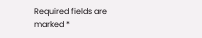Required fields are marked *